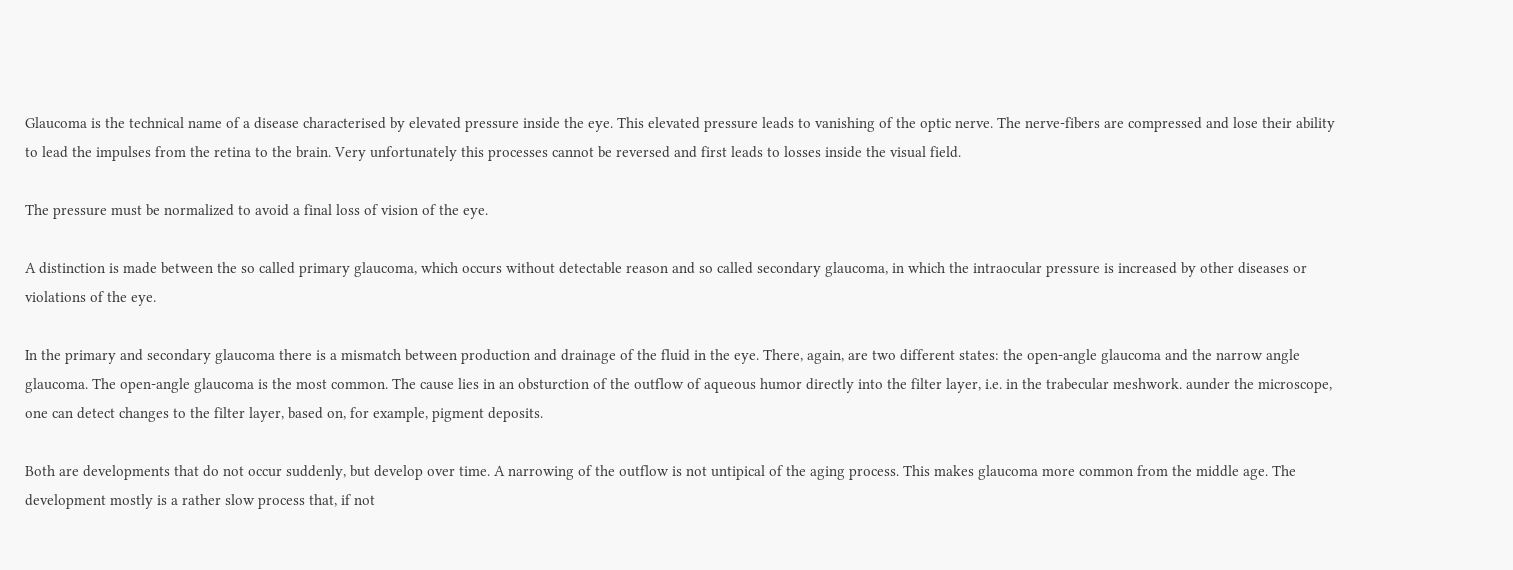Glaucoma is the technical name of a disease characterised by elevated pressure inside the eye. This elevated pressure leads to vanishing of the optic nerve. The nerve-fibers are compressed and lose their ability to lead the impulses from the retina to the brain. Very unfortunately this processes cannot be reversed and first leads to losses inside the visual field.

The pressure must be normalized to avoid a final loss of vision of the eye.

A distinction is made between the so called primary glaucoma, which occurs without detectable reason and so called secondary glaucoma, in which the intraocular pressure is increased by other diseases or violations of the eye.

In the primary and secondary glaucoma there is a mismatch between production and drainage of the fluid in the eye. There, again, are two different states: the open-angle glaucoma and the narrow angle glaucoma. The open-angle glaucoma is the most common. The cause lies in an obsturction of the outflow of aqueous humor directly into the filter layer, i.e. in the trabecular meshwork. aunder the microscope, one can detect changes to the filter layer, based on, for example, pigment deposits.

Both are developments that do not occur suddenly, but develop over time. A narrowing of the outflow is not untipical of the aging process. This makes glaucoma more common from the middle age. The development mostly is a rather slow process that, if not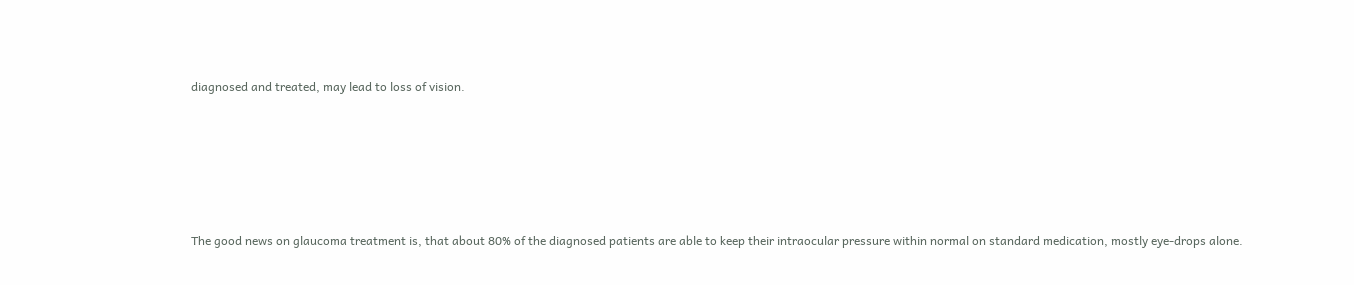diagnosed and treated, may lead to loss of vision.





The good news on glaucoma treatment is, that about 80% of the diagnosed patients are able to keep their intraocular pressure within normal on standard medication, mostly eye-drops alone.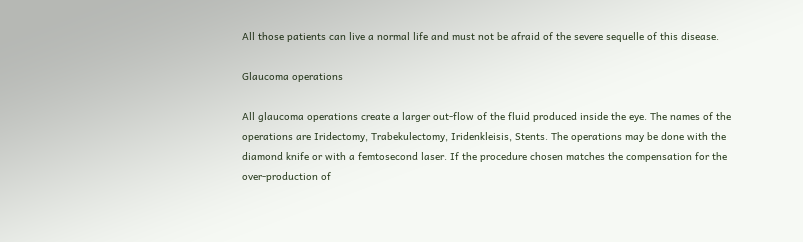All those patients can live a normal life and must not be afraid of the severe sequelle of this disease.

Glaucoma operations

All glaucoma operations create a larger out-flow of the fluid produced inside the eye. The names of the operations are Iridectomy, Trabekulectomy, Iridenkleisis, Stents. The operations may be done with the diamond knife or with a femtosecond laser. If the procedure chosen matches the compensation for the over-production of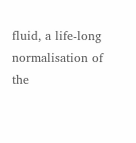fluid, a life-long normalisation of the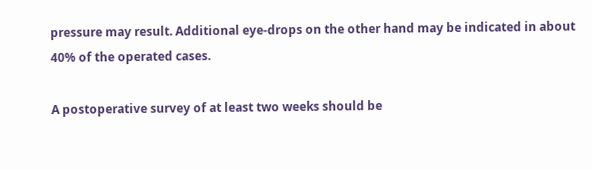pressure may result. Additional eye-drops on the other hand may be indicated in about 40% of the operated cases.

A postoperative survey of at least two weeks should be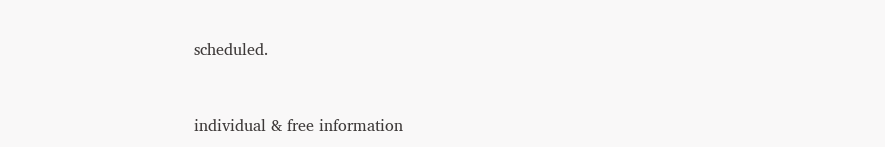scheduled.


individual & free information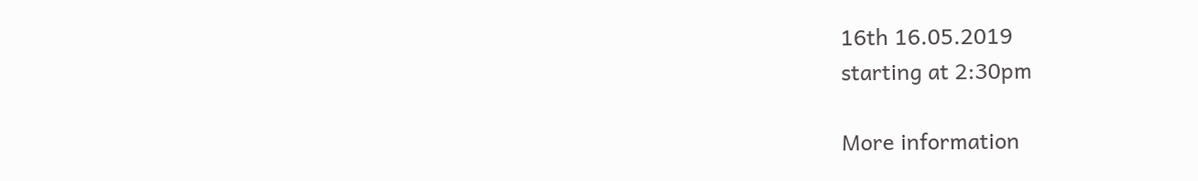16th 16.05.2019
starting at 2:30pm

More information